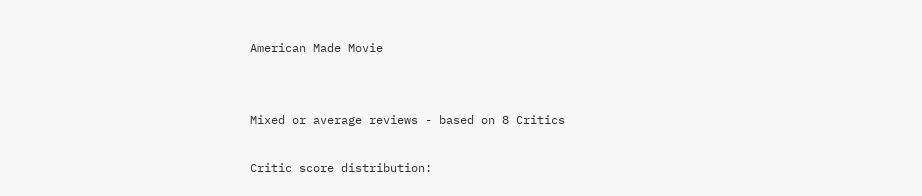American Made Movie


Mixed or average reviews - based on 8 Critics

Critic score distribution: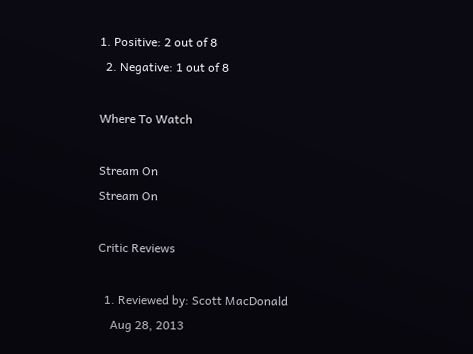1. Positive: 2 out of 8
  2. Negative: 1 out of 8

Where To Watch

Stream On
Stream On

Critic Reviews

  1. Reviewed by: Scott MacDonald
    Aug 28, 2013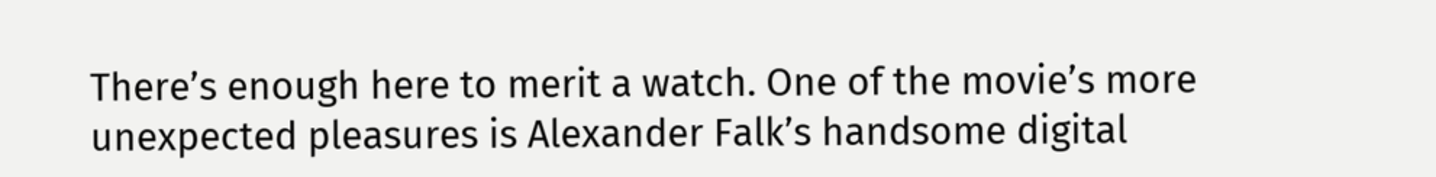There’s enough here to merit a watch. One of the movie’s more unexpected pleasures is Alexander Falk’s handsome digital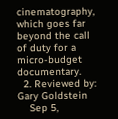cinematography, which goes far beyond the call of duty for a micro-budget documentary.
  2. Reviewed by: Gary Goldstein
    Sep 5,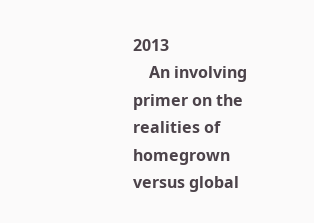2013
    An involving primer on the realities of homegrown versus global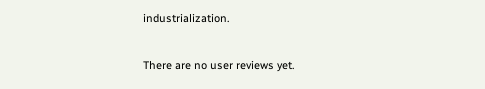industrialization.

There are no user reviews yet.